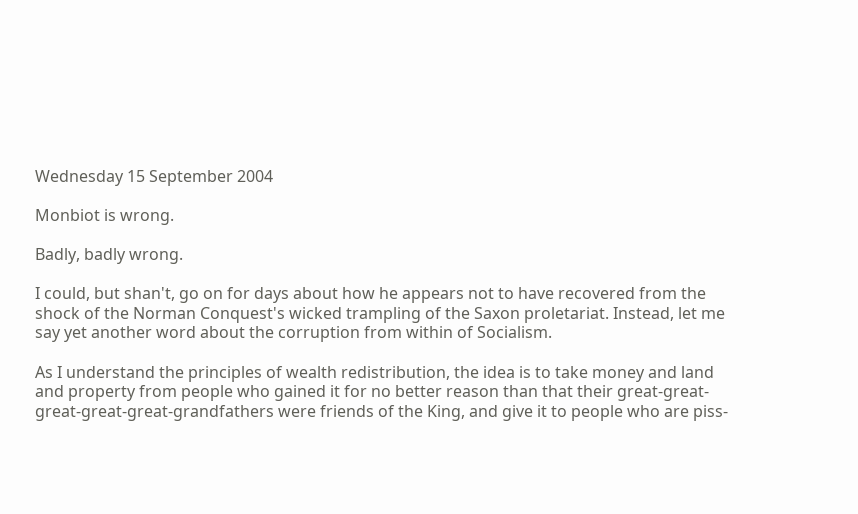Wednesday 15 September 2004

Monbiot is wrong.

Badly, badly wrong.

I could, but shan't, go on for days about how he appears not to have recovered from the shock of the Norman Conquest's wicked trampling of the Saxon proletariat. Instead, let me say yet another word about the corruption from within of Socialism.

As I understand the principles of wealth redistribution, the idea is to take money and land and property from people who gained it for no better reason than that their great-great-great-great-great-grandfathers were friends of the King, and give it to people who are piss-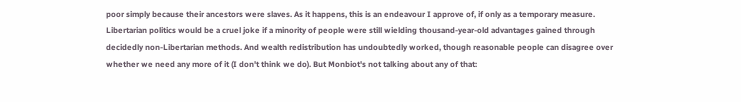poor simply because their ancestors were slaves. As it happens, this is an endeavour I approve of, if only as a temporary measure. Libertarian politics would be a cruel joke if a minority of people were still wielding thousand-year-old advantages gained through decidedly non-Libertarian methods. And wealth redistribution has undoubtedly worked, though reasonable people can disagree over whether we need any more of it (I don't think we do). But Monbiot's not talking about any of that: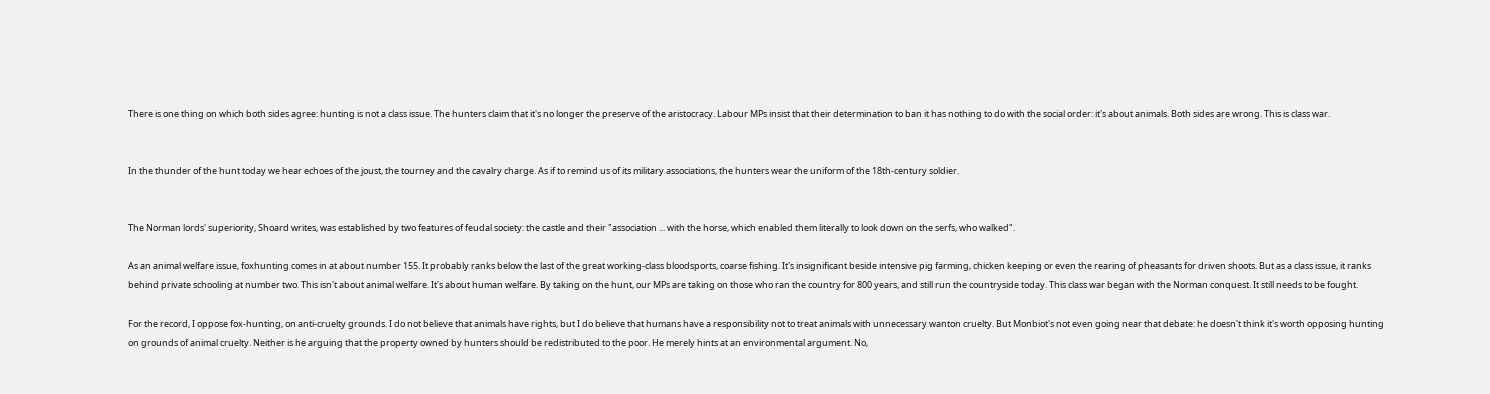There is one thing on which both sides agree: hunting is not a class issue. The hunters claim that it's no longer the preserve of the aristocracy. Labour MPs insist that their determination to ban it has nothing to do with the social order: it's about animals. Both sides are wrong. This is class war.


In the thunder of the hunt today we hear echoes of the joust, the tourney and the cavalry charge. As if to remind us of its military associations, the hunters wear the uniform of the 18th-century soldier.


The Norman lords' superiority, Shoard writes, was established by two features of feudal society: the castle and their "association ... with the horse, which enabled them literally to look down on the serfs, who walked".

As an animal welfare issue, foxhunting comes in at about number 155. It probably ranks below the last of the great working-class bloodsports, coarse fishing. It's insignificant beside intensive pig farming, chicken keeping or even the rearing of pheasants for driven shoots. But as a class issue, it ranks behind private schooling at number two. This isn't about animal welfare. It's about human welfare. By taking on the hunt, our MPs are taking on those who ran the country for 800 years, and still run the countryside today. This class war began with the Norman conquest. It still needs to be fought.

For the record, I oppose fox-hunting, on anti-cruelty grounds. I do not believe that animals have rights, but I do believe that humans have a responsibility not to treat animals with unnecessary wanton cruelty. But Monbiot's not even going near that debate: he doesn't think it's worth opposing hunting on grounds of animal cruelty. Neither is he arguing that the property owned by hunters should be redistributed to the poor. He merely hints at an environmental argument. No,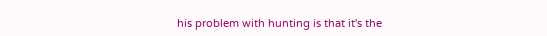his problem with hunting is that it's the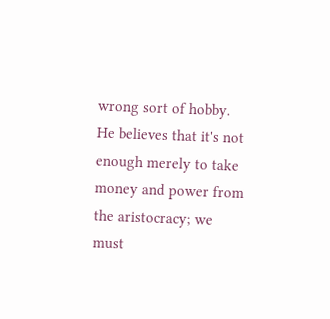wrong sort of hobby. He believes that it's not enough merely to take money and power from the aristocracy; we must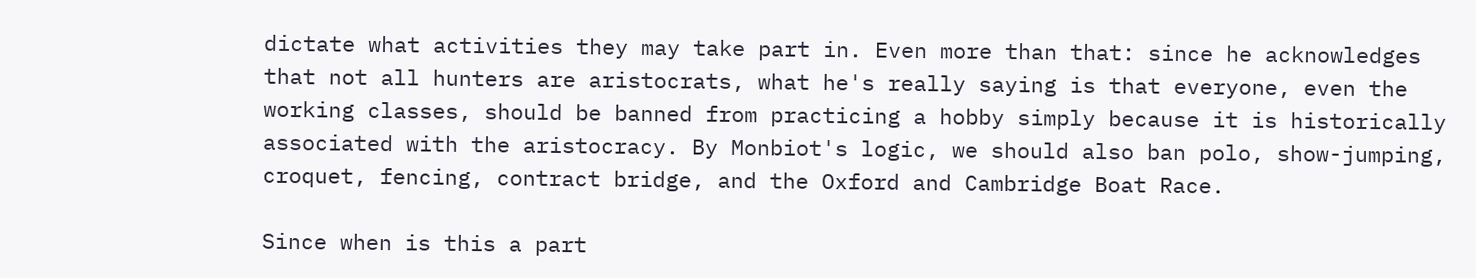dictate what activities they may take part in. Even more than that: since he acknowledges that not all hunters are aristocrats, what he's really saying is that everyone, even the working classes, should be banned from practicing a hobby simply because it is historically associated with the aristocracy. By Monbiot's logic, we should also ban polo, show-jumping, croquet, fencing, contract bridge, and the Oxford and Cambridge Boat Race.

Since when is this a part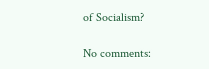of Socialism?

No comments: